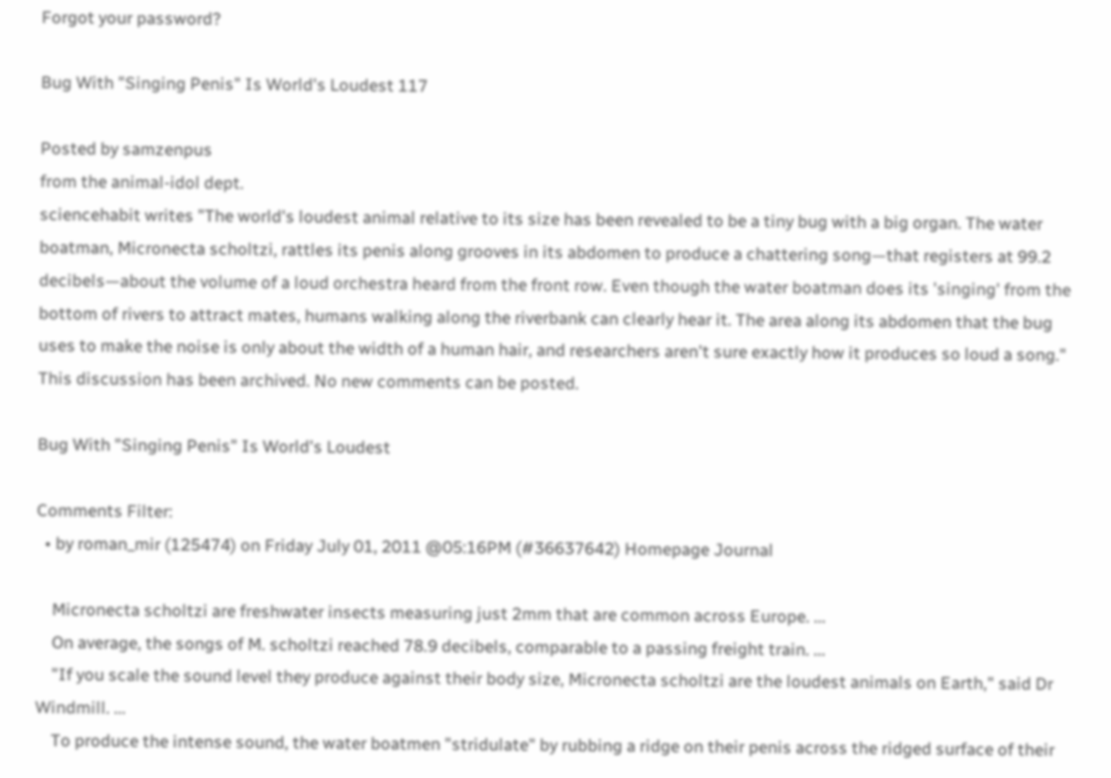Forgot your password?

Bug With "Singing Penis" Is World's Loudest 117

Posted by samzenpus
from the animal-idol dept.
sciencehabit writes "The world's loudest animal relative to its size has been revealed to be a tiny bug with a big organ. The water boatman, Micronecta scholtzi, rattles its penis along grooves in its abdomen to produce a chattering song—that registers at 99.2 decibels—about the volume of a loud orchestra heard from the front row. Even though the water boatman does its 'singing' from the bottom of rivers to attract mates, humans walking along the riverbank can clearly hear it. The area along its abdomen that the bug uses to make the noise is only about the width of a human hair, and researchers aren't sure exactly how it produces so loud a song."
This discussion has been archived. No new comments can be posted.

Bug With "Singing Penis" Is World's Loudest

Comments Filter:
  • by roman_mir (125474) on Friday July 01, 2011 @05:16PM (#36637642) Homepage Journal

    Micronecta scholtzi are freshwater insects measuring just 2mm that are common across Europe. ...
    On average, the songs of M. scholtzi reached 78.9 decibels, comparable to a passing freight train. ...
    "If you scale the sound level they produce against their body size, Micronecta scholtzi are the loudest animals on Earth," said Dr Windmill. ...
    To produce the intense sound, the water boatmen "stridulate" by rubbing a ridge on their penis across the ridged surface of their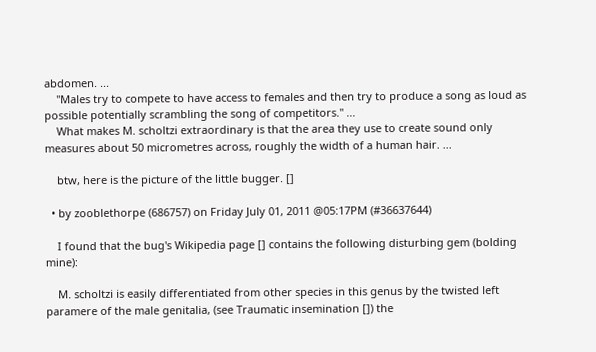abdomen. ...
    "Males try to compete to have access to females and then try to produce a song as loud as possible potentially scrambling the song of competitors." ...
    What makes M. scholtzi extraordinary is that the area they use to create sound only measures about 50 micrometres across, roughly the width of a human hair. ...

    btw, here is the picture of the little bugger. []

  • by zooblethorpe (686757) on Friday July 01, 2011 @05:17PM (#36637644)

    I found that the bug's Wikipedia page [] contains the following disturbing gem (bolding mine):

    M. scholtzi is easily differentiated from other species in this genus by the twisted left paramere of the male genitalia, (see Traumatic insemination []) the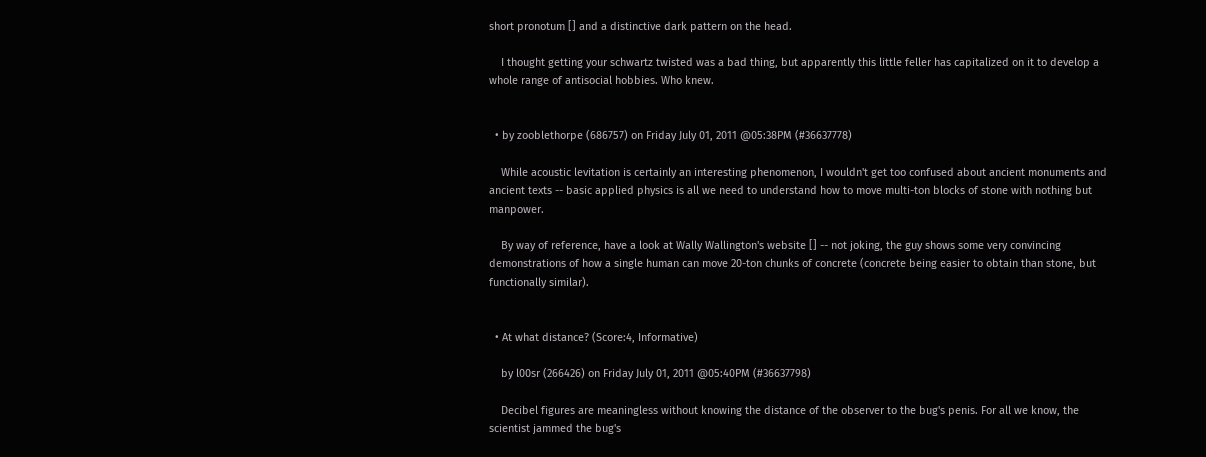short pronotum [] and a distinctive dark pattern on the head.

    I thought getting your schwartz twisted was a bad thing, but apparently this little feller has capitalized on it to develop a whole range of antisocial hobbies. Who knew.


  • by zooblethorpe (686757) on Friday July 01, 2011 @05:38PM (#36637778)

    While acoustic levitation is certainly an interesting phenomenon, I wouldn't get too confused about ancient monuments and ancient texts -- basic applied physics is all we need to understand how to move multi-ton blocks of stone with nothing but manpower.

    By way of reference, have a look at Wally Wallington's website [] -- not joking, the guy shows some very convincing demonstrations of how a single human can move 20-ton chunks of concrete (concrete being easier to obtain than stone, but functionally similar).


  • At what distance? (Score:4, Informative)

    by l00sr (266426) on Friday July 01, 2011 @05:40PM (#36637798)

    Decibel figures are meaningless without knowing the distance of the observer to the bug's penis. For all we know, the scientist jammed the bug's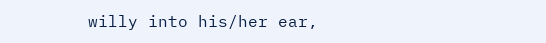willy into his/her ear,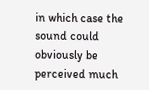in which case the sound could obviously be perceived much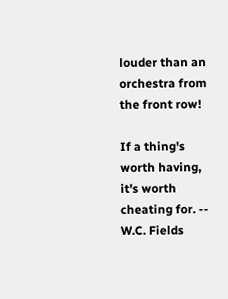louder than an orchestra from the front row!

If a thing's worth having, it's worth cheating for. -- W.C. Fields